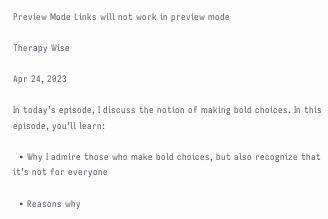Preview Mode Links will not work in preview mode

Therapy Wise

Apr 24, 2023

In today’s episode, I discuss the notion of making bold choices. In this episode, you’ll learn:

  • Why I admire those who make bold choices, but also recognize that it’s not for everyone

  • Reasons why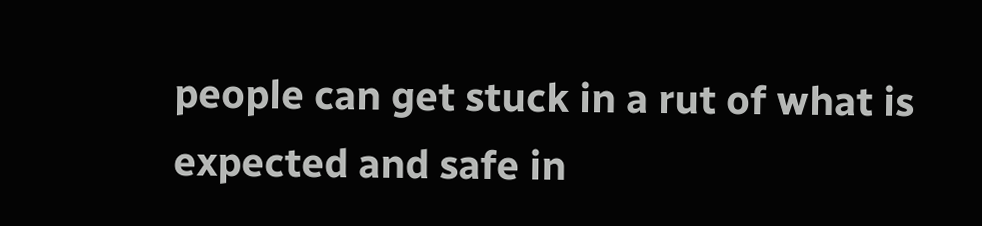people can get stuck in a rut of what is expected and safe in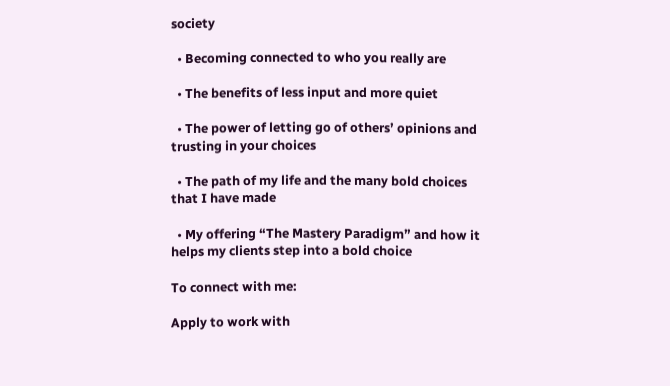society

  • Becoming connected to who you really are

  • The benefits of less input and more quiet

  • The power of letting go of others’ opinions and trusting in your choices

  • The path of my life and the many bold choices that I have made

  • My offering “The Mastery Paradigm” and how it helps my clients step into a bold choice

To connect with me:

Apply to work with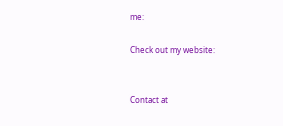me:

Check out my website:


Contact at